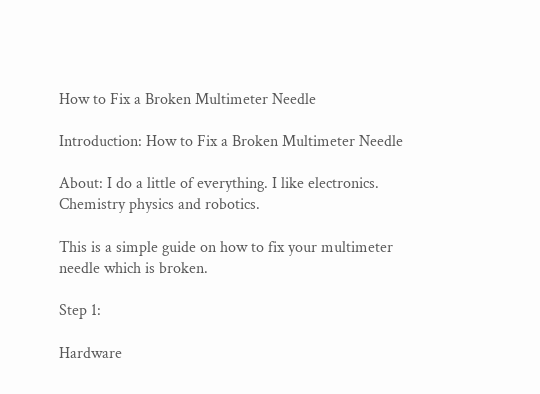How to Fix a Broken Multimeter Needle

Introduction: How to Fix a Broken Multimeter Needle

About: I do a little of everything. I like electronics. Chemistry physics and robotics.

This is a simple guide on how to fix your multimeter needle which is broken.

Step 1:

Hardware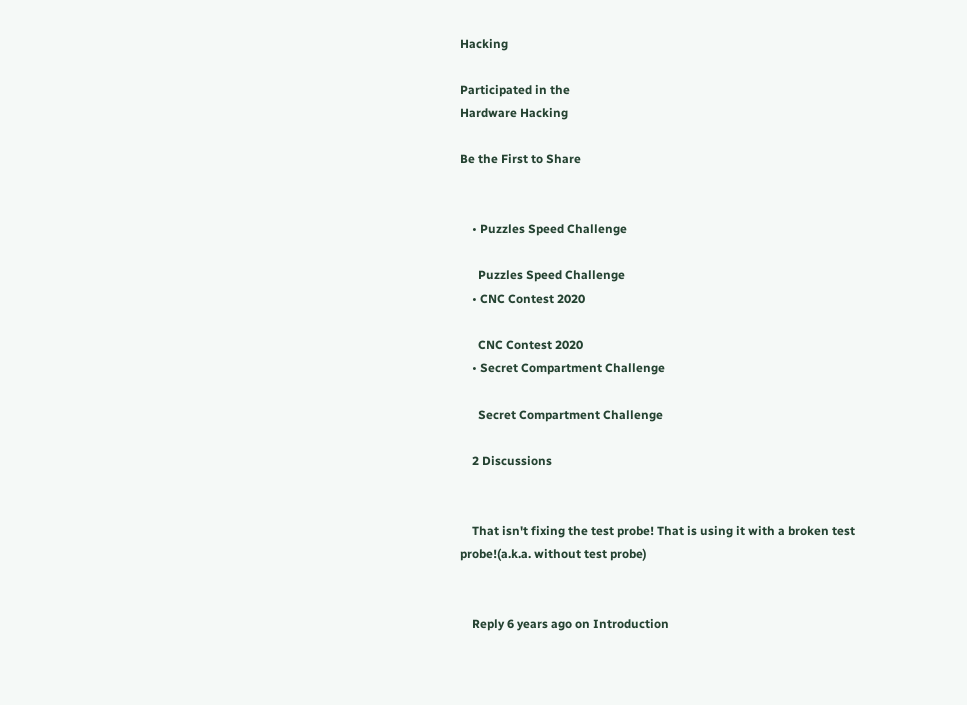Hacking

Participated in the
Hardware Hacking

Be the First to Share


    • Puzzles Speed Challenge

      Puzzles Speed Challenge
    • CNC Contest 2020

      CNC Contest 2020
    • Secret Compartment Challenge

      Secret Compartment Challenge

    2 Discussions


    That isn't fixing the test probe! That is using it with a broken test probe!(a.k.a. without test probe)


    Reply 6 years ago on Introduction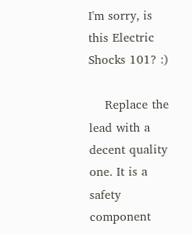I'm sorry, is this Electric Shocks 101? :)

    Replace the lead with a decent quality one. It is a safety component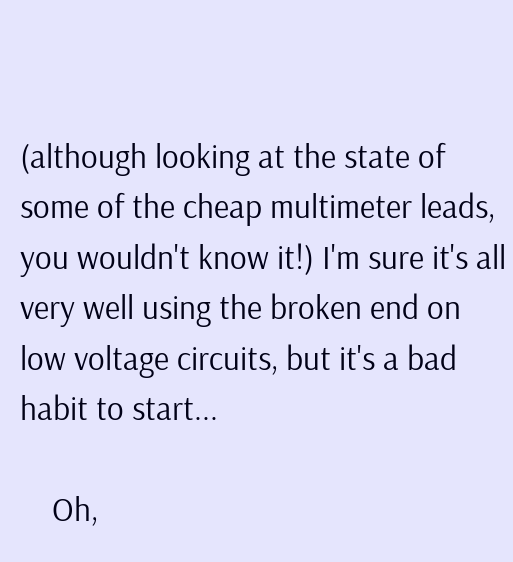(although looking at the state of some of the cheap multimeter leads, you wouldn't know it!) I'm sure it's all very well using the broken end on low voltage circuits, but it's a bad habit to start...

    Oh,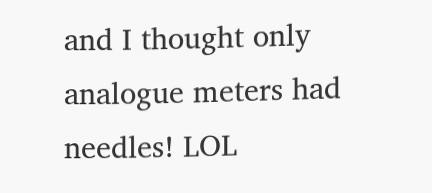and I thought only analogue meters had needles! LOL